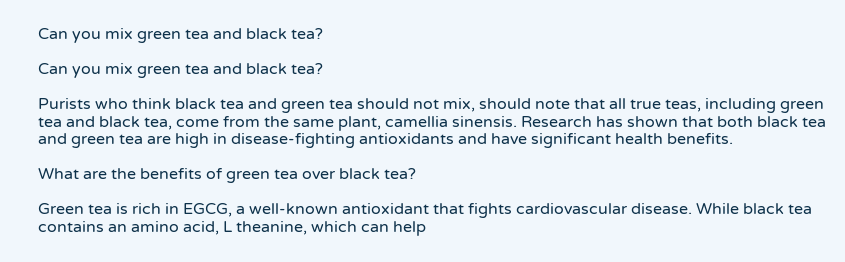Can you mix green tea and black tea?

Can you mix green tea and black tea?

Purists who think black tea and green tea should not mix, should note that all true teas, including green tea and black tea, come from the same plant, camellia sinensis. Research has shown that both black tea and green tea are high in disease-fighting antioxidants and have significant health benefits.

What are the benefits of green tea over black tea?

Green tea is rich in EGCG, a well-known antioxidant that fights cardiovascular disease. While black tea contains an amino acid, L theanine, which can help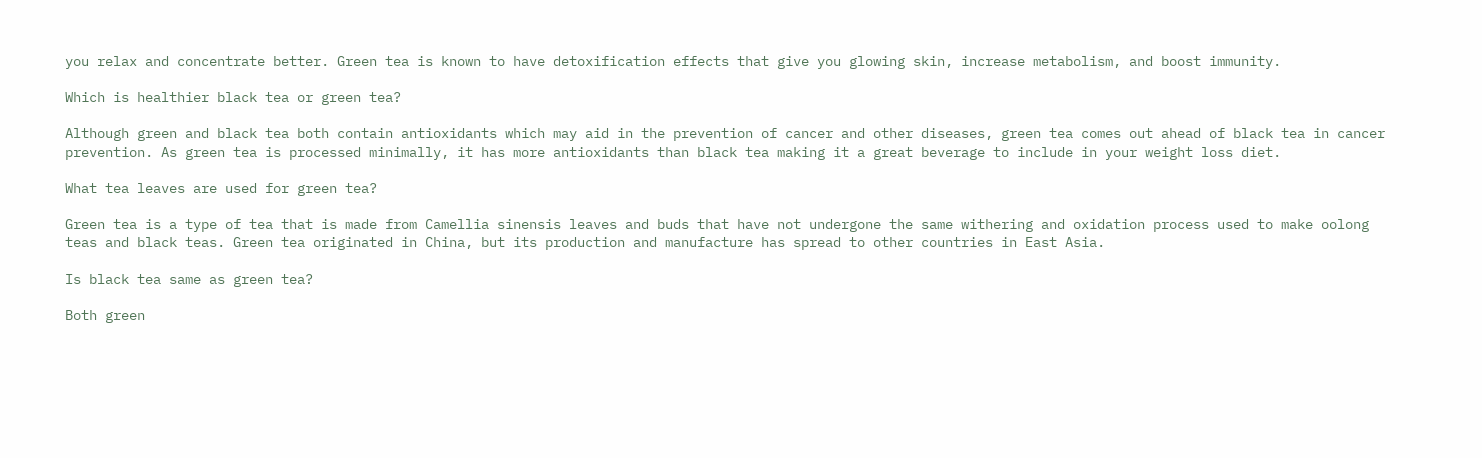you relax and concentrate better. Green tea is known to have detoxification effects that give you glowing skin, increase metabolism, and boost immunity.

Which is healthier black tea or green tea?

Although green and black tea both contain antioxidants which may aid in the prevention of cancer and other diseases, green tea comes out ahead of black tea in cancer prevention. As green tea is processed minimally, it has more antioxidants than black tea making it a great beverage to include in your weight loss diet.

What tea leaves are used for green tea?

Green tea is a type of tea that is made from Camellia sinensis leaves and buds that have not undergone the same withering and oxidation process used to make oolong teas and black teas. Green tea originated in China, but its production and manufacture has spread to other countries in East Asia.

Is black tea same as green tea?

Both green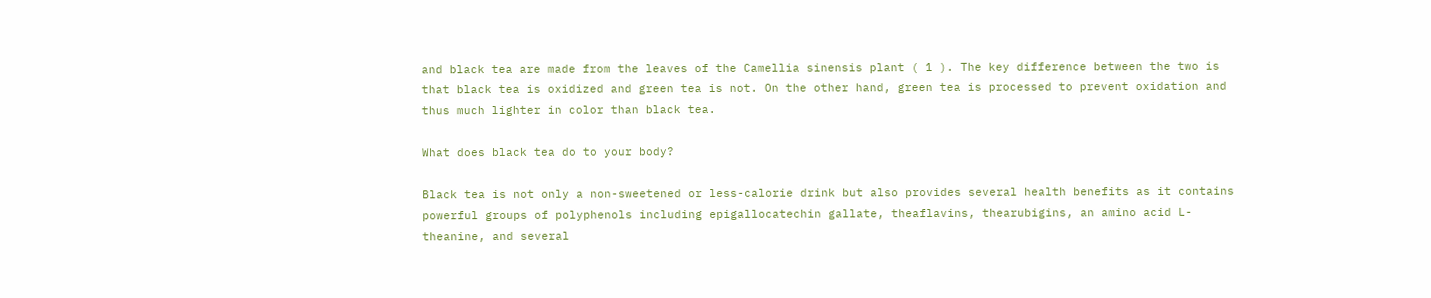and black tea are made from the leaves of the Camellia sinensis plant ( 1 ). The key difference between the two is that black tea is oxidized and green tea is not. On the other hand, green tea is processed to prevent oxidation and thus much lighter in color than black tea.

What does black tea do to your body?

Black tea is not only a non-sweetened or less-calorie drink but also provides several health benefits as it contains powerful groups of polyphenols including epigallocatechin gallate, theaflavins, thearubigins, an amino acid L-theanine, and several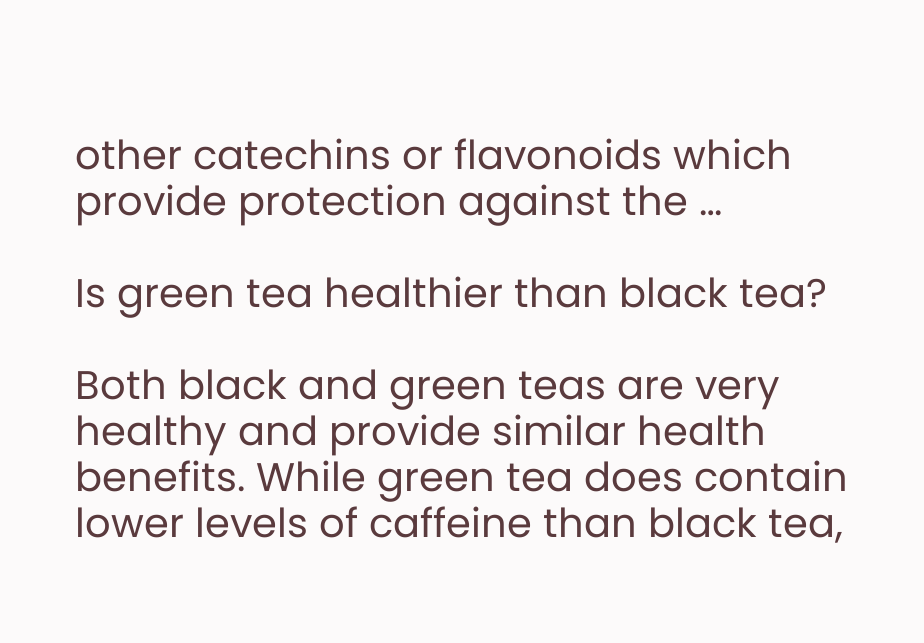other catechins or flavonoids which provide protection against the …

Is green tea healthier than black tea?

Both black and green teas are very healthy and provide similar health benefits. While green tea does contain lower levels of caffeine than black tea,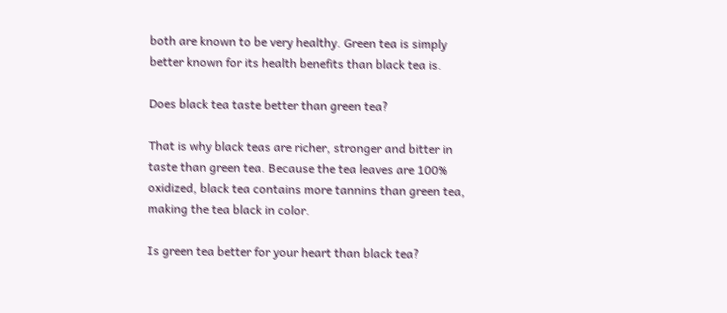both are known to be very healthy. Green tea is simply better known for its health benefits than black tea is.

Does black tea taste better than green tea?

That is why black teas are richer, stronger and bitter in taste than green tea. Because the tea leaves are 100% oxidized, black tea contains more tannins than green tea, making the tea black in color.

Is green tea better for your heart than black tea?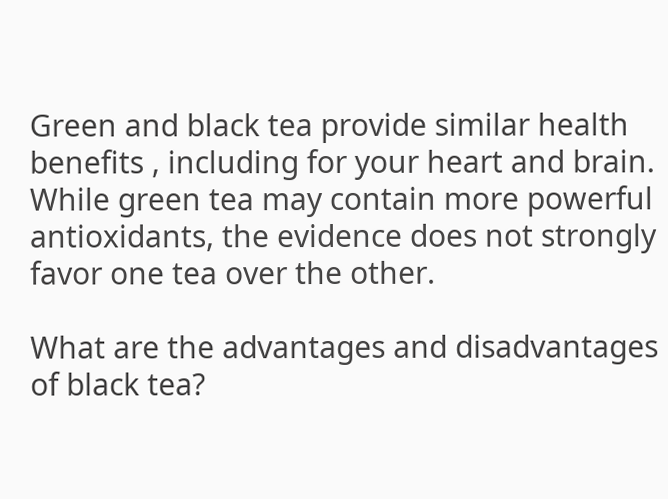Green and black tea provide similar health benefits , including for your heart and brain. While green tea may contain more powerful antioxidants, the evidence does not strongly favor one tea over the other.

What are the advantages and disadvantages of black tea?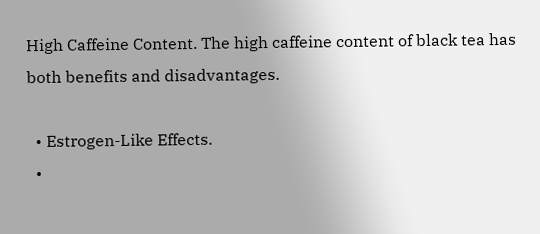High Caffeine Content. The high caffeine content of black tea has both benefits and disadvantages.

  • Estrogen-Like Effects.
  •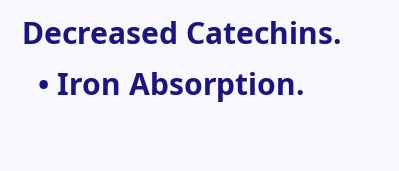Decreased Catechins.
  • Iron Absorption.